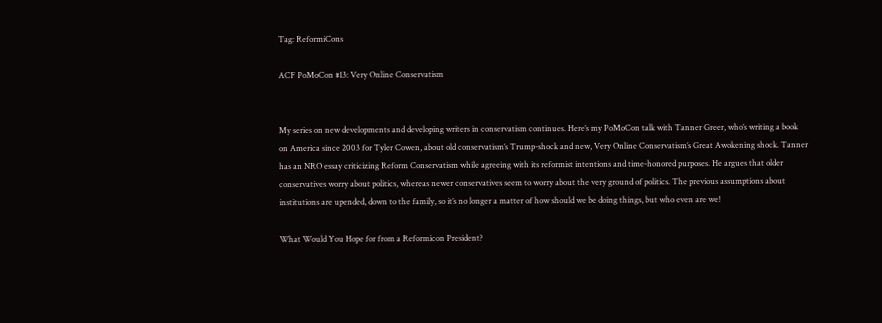Tag: ReformiCons

ACF PoMoCon #13: Very Online Conservatism


My series on new developments and developing writers in conservatism continues. Here’s my PoMoCon talk with Tanner Greer, who’s writing a book on America since 2003 for Tyler Cowen, about old conservatism’s Trump-shock and new, Very Online Conservatism’s Great Awokening shock. Tanner has an NRO essay criticizing Reform Conservatism while agreeing with its reformist intentions and time-honored purposes. He argues that older conservatives worry about politics, whereas newer conservatives seem to worry about the very ground of politics. The previous assumptions about institutions are upended, down to the family, so it’s no longer a matter of how should we be doing things, but who even are we!

What Would You Hope for from a Reformicon President?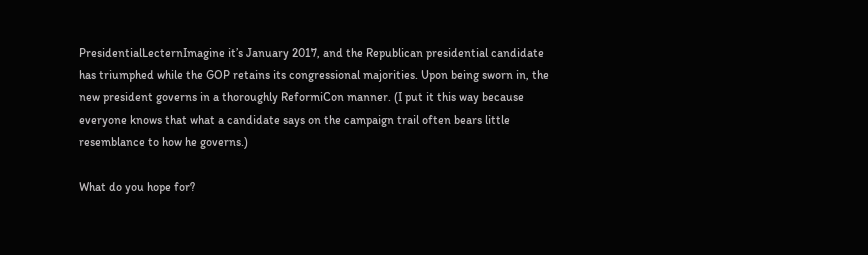PresidentialLecternImagine it’s January 2017, and the Republican presidential candidate has triumphed while the GOP retains its congressional majorities. Upon being sworn in, the new president governs in a thoroughly ReformiCon manner. (I put it this way because everyone knows that what a candidate says on the campaign trail often bears little resemblance to how he governs.)

What do you hope for?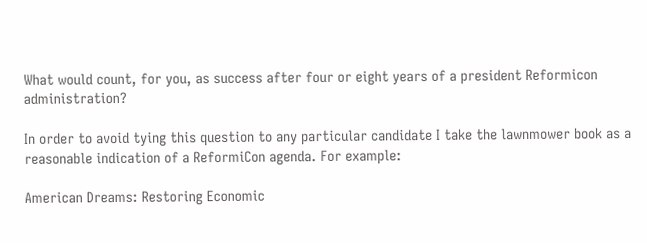What would count, for you, as success after four or eight years of a president Reformicon administration?

In order to avoid tying this question to any particular candidate I take the lawnmower book as a reasonable indication of a ReformiCon agenda. For example:

American Dreams: Restoring Economic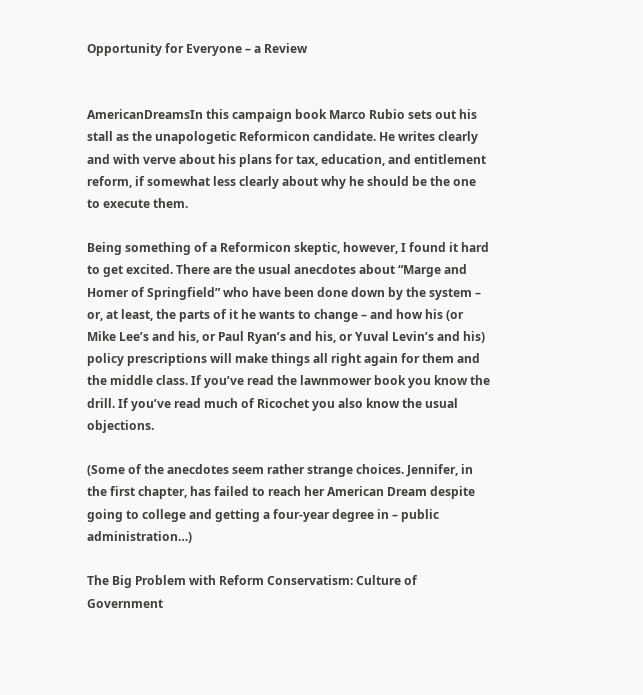Opportunity for Everyone – a Review


AmericanDreamsIn this campaign book Marco Rubio sets out his stall as the unapologetic Reformicon candidate. He writes clearly and with verve about his plans for tax, education, and entitlement reform, if somewhat less clearly about why he should be the one to execute them.

Being something of a Reformicon skeptic, however, I found it hard to get excited. There are the usual anecdotes about “Marge and Homer of Springfield” who have been done down by the system – or, at least, the parts of it he wants to change – and how his (or Mike Lee’s and his, or Paul Ryan’s and his, or Yuval Levin’s and his) policy prescriptions will make things all right again for them and the middle class. If you’ve read the lawnmower book you know the drill. If you’ve read much of Ricochet you also know the usual objections.

(Some of the anecdotes seem rather strange choices. Jennifer, in the first chapter, has failed to reach her American Dream despite going to college and getting a four-year degree in – public administration…)

The Big Problem with Reform Conservatism: Culture of Government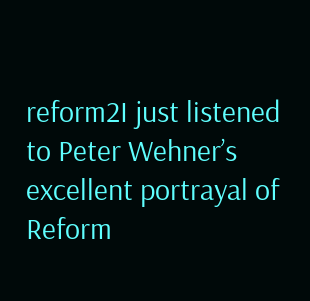reform2I just listened to Peter Wehner’s excellent portrayal of Reform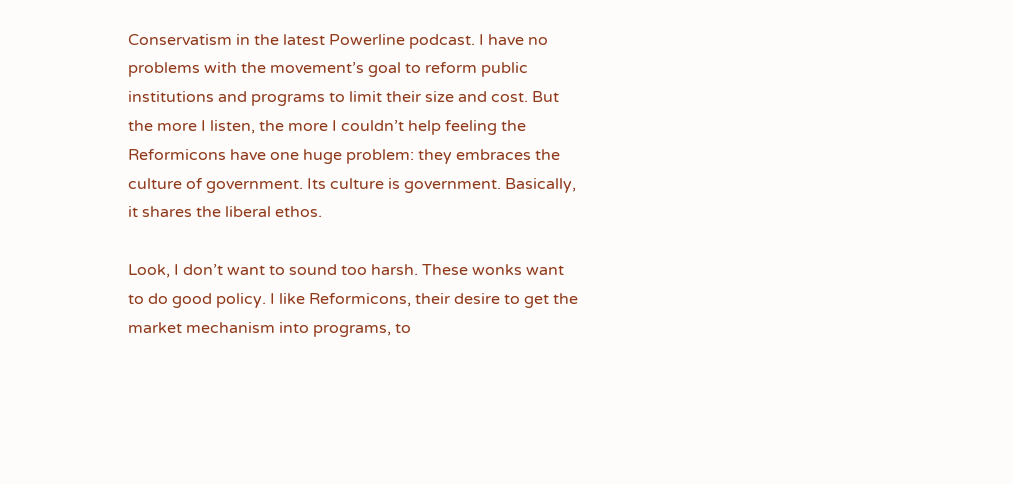Conservatism in the latest Powerline podcast. I have no problems with the movement’s goal to reform public institutions and programs to limit their size and cost. But the more I listen, the more I couldn’t help feeling the Reformicons have one huge problem: they embraces the culture of government. Its culture is government. Basically, it shares the liberal ethos.

Look, I don’t want to sound too harsh. These wonks want to do good policy. I like Reformicons, their desire to get the market mechanism into programs, to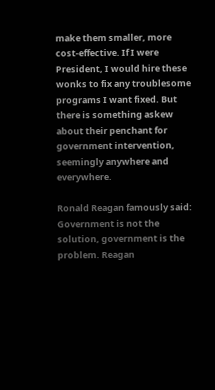make them smaller, more cost-effective. If I were President, I would hire these wonks to fix any troublesome programs I want fixed. But there is something askew about their penchant for government intervention, seemingly anywhere and everywhere.

Ronald Reagan famously said: Government is not the solution, government is the problem. Reagan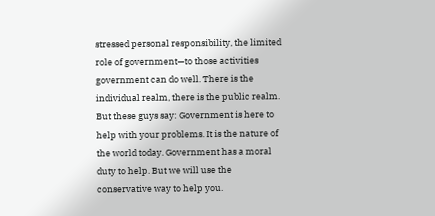stressed personal responsibility, the limited role of government—to those activities government can do well. There is the individual realm, there is the public realm. But these guys say: Government is here to help with your problems. It is the nature of the world today. Government has a moral duty to help. But we will use the conservative way to help you.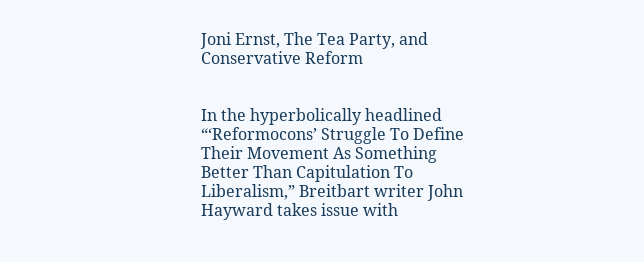Joni Ernst, The Tea Party, and Conservative Reform


In the hyperbolically headlined “‘Reformocons’ Struggle To Define Their Movement As Something Better Than Capitulation To Liberalism,” Breitbart writer John Hayward takes issue with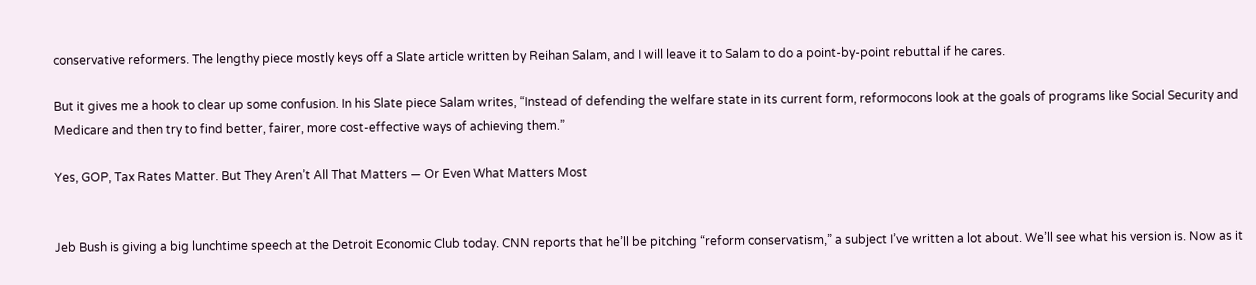conservative reformers. The lengthy piece mostly keys off a Slate article written by Reihan Salam, and I will leave it to Salam to do a point-by-point rebuttal if he cares.

But it gives me a hook to clear up some confusion. In his Slate piece Salam writes, “Instead of defending the welfare state in its current form, reformocons look at the goals of programs like Social Security and Medicare and then try to find better, fairer, more cost-effective ways of achieving them.”

Yes, GOP, Tax Rates Matter. But They Aren’t All That Matters — Or Even What Matters Most


Jeb Bush is giving a big lunchtime speech at the Detroit Economic Club today. CNN reports that he’ll be pitching “reform conservatism,” a subject I’ve written a lot about. We’ll see what his version is. Now as it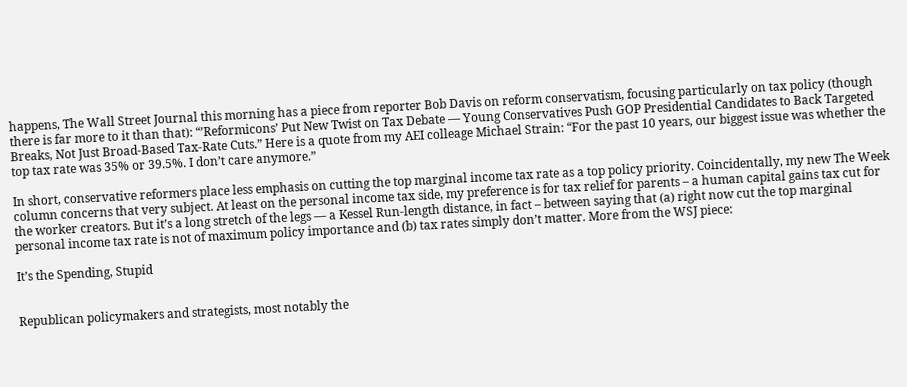happens, The Wall Street Journal this morning has a piece from reporter Bob Davis on reform conservatism, focusing particularly on tax policy (though there is far more to it than that): “’Reformicons’ Put New Twist on Tax Debate — Young Conservatives Push GOP Presidential Candidates to Back Targeted Breaks, Not Just Broad-Based Tax-Rate Cuts.” Here is a quote from my AEI colleage Michael Strain: “For the past 10 years, our biggest issue was whether the top tax rate was 35% or 39.5%. I don’t care anymore.”

In short, conservative reformers place less emphasis on cutting the top marginal income tax rate as a top policy priority. Coincidentally, my new The Week column concerns that very subject. At least on the personal income tax side, my preference is for tax relief for parents – a human capital gains tax cut for the worker creators. But it’s a long stretch of the legs — a Kessel Run-length distance, in fact – between saying that (a) right now cut the top marginal personal income tax rate is not of maximum policy importance and (b) tax rates simply don’t matter. More from the WSJ piece:

It’s the Spending, Stupid


Republican policymakers and strategists, most notably the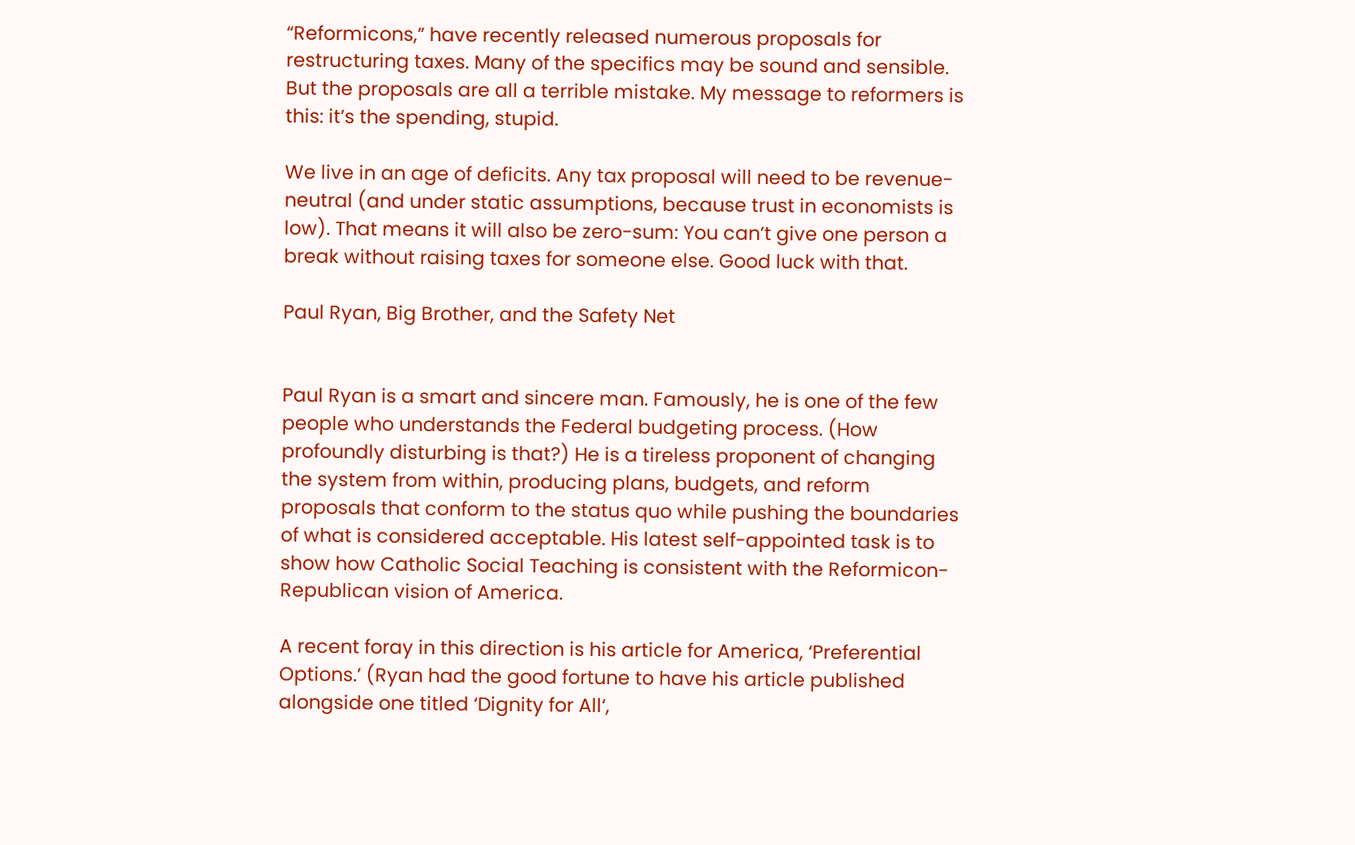“Reformicons,” have recently released numerous proposals for restructuring taxes. Many of the specifics may be sound and sensible. But the proposals are all a terrible mistake. My message to reformers is this: it’s the spending, stupid.

We live in an age of deficits. Any tax proposal will need to be revenue-neutral (and under static assumptions, because trust in economists is low). That means it will also be zero-sum: You can’t give one person a break without raising taxes for someone else. Good luck with that.

Paul Ryan, Big Brother, and the Safety Net


Paul Ryan is a smart and sincere man. Famously, he is one of the few people who understands the Federal budgeting process. (How profoundly disturbing is that?) He is a tireless proponent of changing the system from within, producing plans, budgets, and reform proposals that conform to the status quo while pushing the boundaries of what is considered acceptable. His latest self-appointed task is to show how Catholic Social Teaching is consistent with the Reformicon-Republican vision of America.

A recent foray in this direction is his article for America, ‘Preferential Options.’ (Ryan had the good fortune to have his article published alongside one titled ‘Dignity for All‘,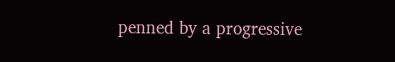penned by a progressive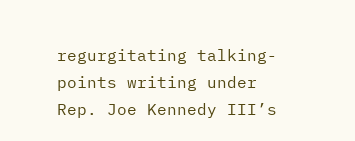regurgitating talking-points writing under Rep. Joe Kennedy III’s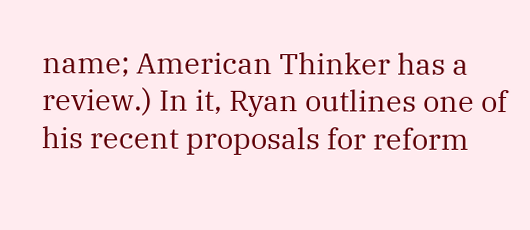name; American Thinker has a review.) In it, Ryan outlines one of his recent proposals for reform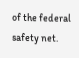of the federal safety net.